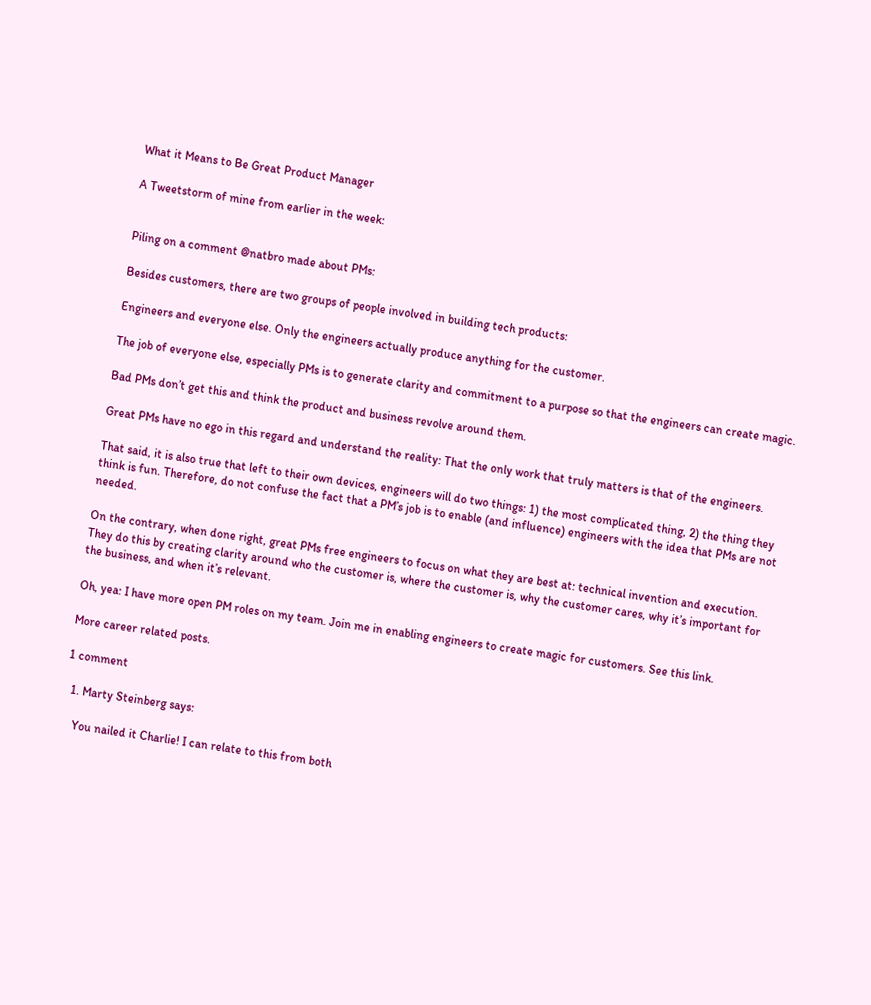What it Means to Be Great Product Manager

A Tweetstorm of mine from earlier in the week:


Piling on a comment @natbro made about PMs:

Besides customers, there are two groups of people involved in building tech products:

Engineers and everyone else. Only the engineers actually produce anything for the customer.

The job of everyone else, especially PMs is to generate clarity and commitment to a purpose so that the engineers can create magic.

Bad PMs don’t get this and think the product and business revolve around them.

Great PMs have no ego in this regard and understand the reality: That the only work that truly matters is that of the engineers.

That said, it is also true that left to their own devices, engineers will do two things: 1) the most complicated thing, 2) the thing they think is fun. Therefore, do not confuse the fact that a PM’s job is to enable (and influence) engineers with the idea that PMs are not needed.

On the contrary, when done right, great PMs free engineers to focus on what they are best at: technical invention and execution. They do this by creating clarity around who the customer is, where the customer is, why the customer cares, why it’s important for the business, and when it’s relevant.

Oh, yea: I have more open PM roles on my team. Join me in enabling engineers to create magic for customers. See this link.

More career related posts.

1 comment

  1. Marty Steinberg says:

    You nailed it Charlie! I can relate to this from both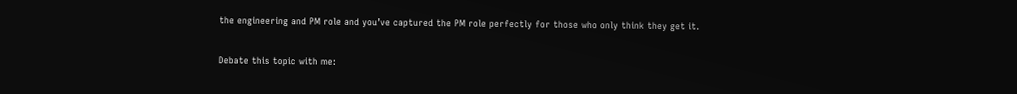the engineering and PM role and you’ve captured the PM role perfectly for those who only think they get it.

Debate this topic with me: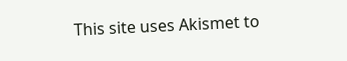This site uses Akismet to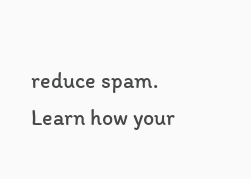reduce spam. Learn how your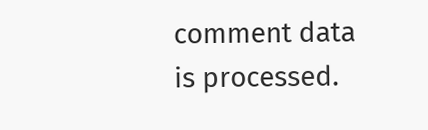comment data is processed.